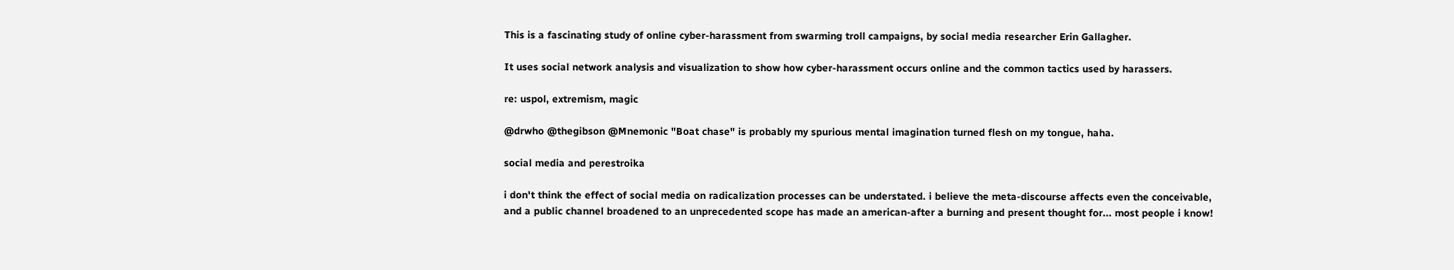This is a fascinating study of online cyber-harassment from swarming troll campaigns, by social media researcher Erin Gallagher.

It uses social network analysis and visualization to show how cyber-harassment occurs online and the common tactics used by harassers.

re: uspol, extremism, magic

@drwho @thegibson @Mnemonic "Boat chase" is probably my spurious mental imagination turned flesh on my tongue, haha.

social media and perestroika

i don't think the effect of social media on radicalization processes can be understated. i believe the meta-discourse affects even the conceivable, and a public channel broadened to an unprecedented scope has made an american-after a burning and present thought for... most people i know!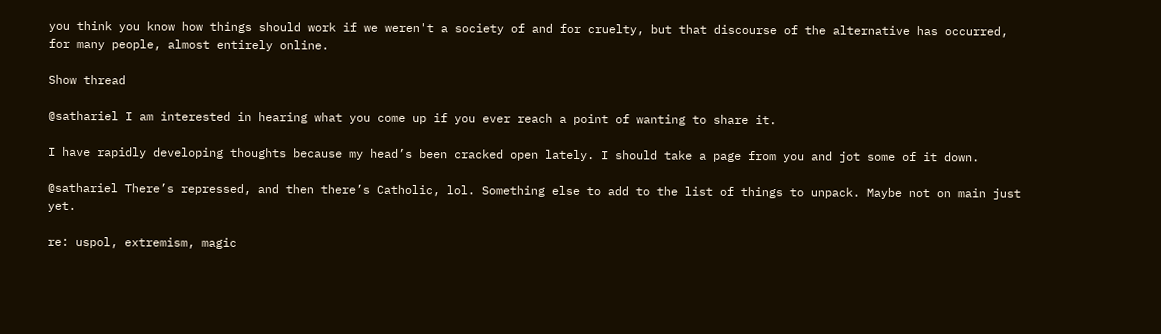you think you know how things should work if we weren't a society of and for cruelty, but that discourse of the alternative has occurred, for many people, almost entirely online.

Show thread

@sathariel I am interested in hearing what you come up if you ever reach a point of wanting to share it.

I have rapidly developing thoughts because my head’s been cracked open lately. I should take a page from you and jot some of it down.

@sathariel There’s repressed, and then there’s Catholic, lol. Something else to add to the list of things to unpack. Maybe not on main just yet.

re: uspol, extremism, magic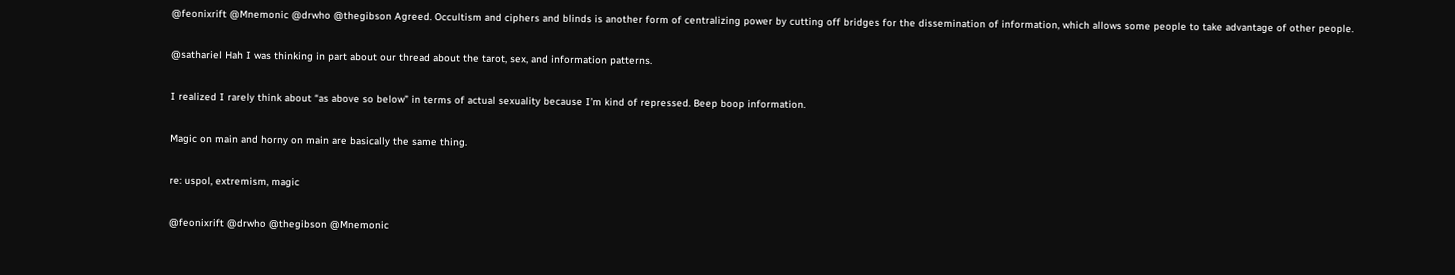@feonixrift @Mnemonic @drwho @thegibson Agreed. Occultism and ciphers and blinds is another form of centralizing power by cutting off bridges for the dissemination of information, which allows some people to take advantage of other people.

@sathariel Hah I was thinking in part about our thread about the tarot, sex, and information patterns.

I realized I rarely think about “as above so below” in terms of actual sexuality because I’m kind of repressed. Beep boop information.

Magic on main and horny on main are basically the same thing.

re: uspol, extremism, magic

@feonixrift @drwho @thegibson @Mnemonic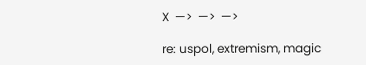X  —>  —>  —>

re: uspol, extremism, magic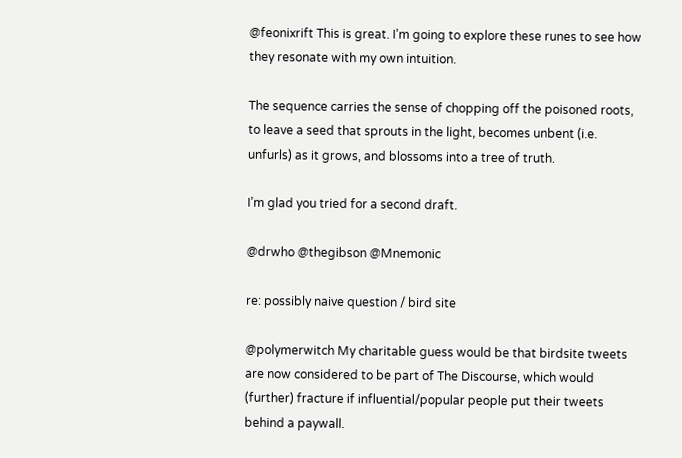@feonixrift This is great. I’m going to explore these runes to see how they resonate with my own intuition.

The sequence carries the sense of chopping off the poisoned roots, to leave a seed that sprouts in the light, becomes unbent (i.e. unfurls) as it grows, and blossoms into a tree of truth.

I’m glad you tried for a second draft.

@drwho @thegibson @Mnemonic

re: possibly naive question / bird site

@polymerwitch My charitable guess would be that birdsite tweets are now considered to be part of The Discourse, which would (further) fracture if influential/popular people put their tweets behind a paywall.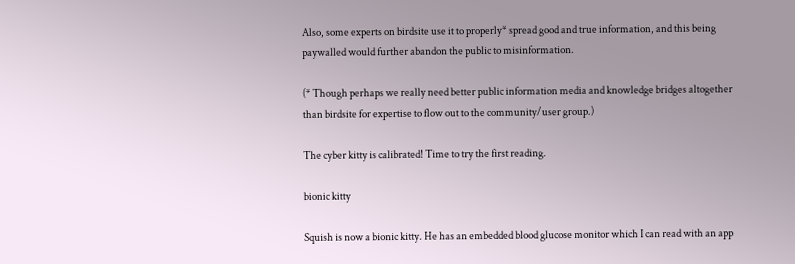Also, some experts on birdsite use it to properly* spread good and true information, and this being paywalled would further abandon the public to misinformation.

(* Though perhaps we really need better public information media and knowledge bridges altogether than birdsite for expertise to flow out to the community/user group.)

The cyber kitty is calibrated! Time to try the first reading.

bionic kitty

Squish is now a bionic kitty. He has an embedded blood glucose monitor which I can read with an app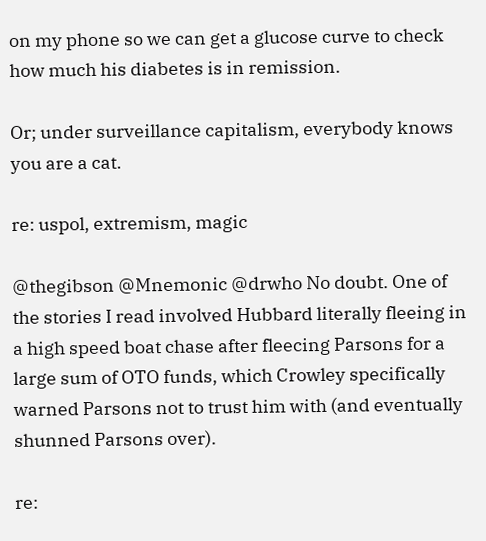on my phone so we can get a glucose curve to check how much his diabetes is in remission.

Or; under surveillance capitalism, everybody knows you are a cat.

re: uspol, extremism, magic

@thegibson @Mnemonic @drwho No doubt. One of the stories I read involved Hubbard literally fleeing in a high speed boat chase after fleecing Parsons for a large sum of OTO funds, which Crowley specifically warned Parsons not to trust him with (and eventually shunned Parsons over).

re: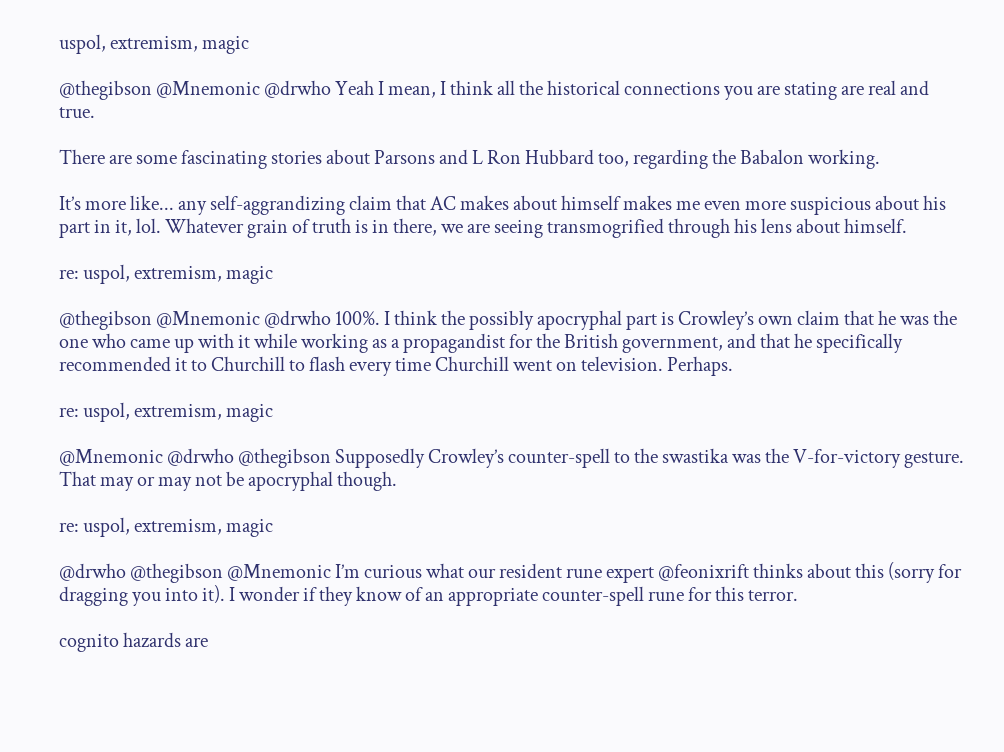uspol, extremism, magic

@thegibson @Mnemonic @drwho Yeah I mean, I think all the historical connections you are stating are real and true.

There are some fascinating stories about Parsons and L Ron Hubbard too, regarding the Babalon working.

It’s more like... any self-aggrandizing claim that AC makes about himself makes me even more suspicious about his part in it, lol. Whatever grain of truth is in there, we are seeing transmogrified through his lens about himself.

re: uspol, extremism, magic

@thegibson @Mnemonic @drwho 100%. I think the possibly apocryphal part is Crowley’s own claim that he was the one who came up with it while working as a propagandist for the British government, and that he specifically recommended it to Churchill to flash every time Churchill went on television. Perhaps.

re: uspol, extremism, magic

@Mnemonic @drwho @thegibson Supposedly Crowley’s counter-spell to the swastika was the V-for-victory gesture. That may or may not be apocryphal though.

re: uspol, extremism, magic

@drwho @thegibson @Mnemonic I’m curious what our resident rune expert @feonixrift thinks about this (sorry for dragging you into it). I wonder if they know of an appropriate counter-spell rune for this terror.

cognito hazards are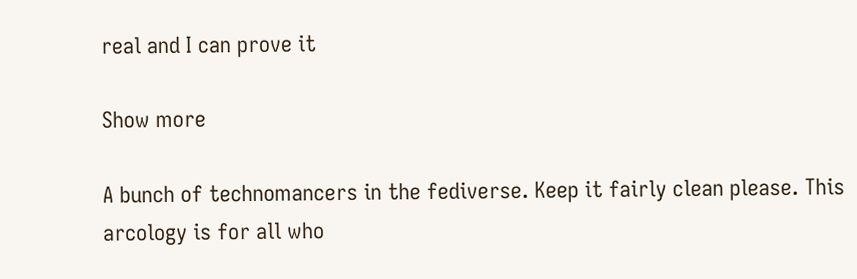real and I can prove it

Show more

A bunch of technomancers in the fediverse. Keep it fairly clean please. This arcology is for all who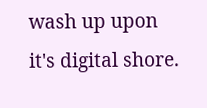wash up upon it's digital shore.